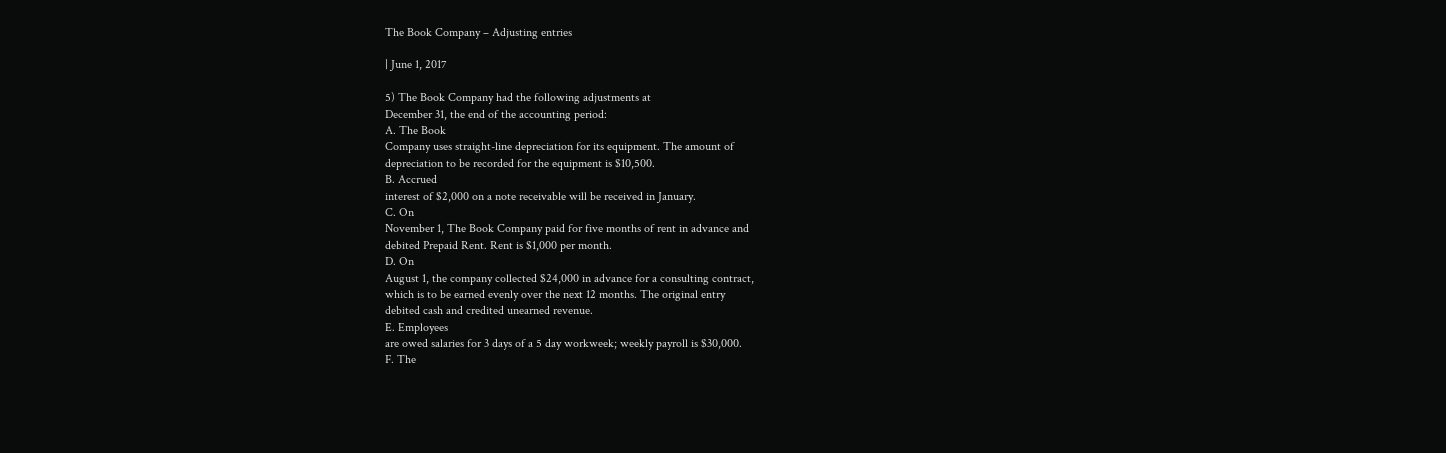The Book Company – Adjusting entries

| June 1, 2017

5) The Book Company had the following adjustments at
December 31, the end of the accounting period:
A. The Book
Company uses straight-line depreciation for its equipment. The amount of
depreciation to be recorded for the equipment is $10,500.
B. Accrued
interest of $2,000 on a note receivable will be received in January.
C. On
November 1, The Book Company paid for five months of rent in advance and
debited Prepaid Rent. Rent is $1,000 per month.
D. On
August 1, the company collected $24,000 in advance for a consulting contract,
which is to be earned evenly over the next 12 months. The original entry
debited cash and credited unearned revenue.
E. Employees
are owed salaries for 3 days of a 5 day workweek; weekly payroll is $30,000.
F. The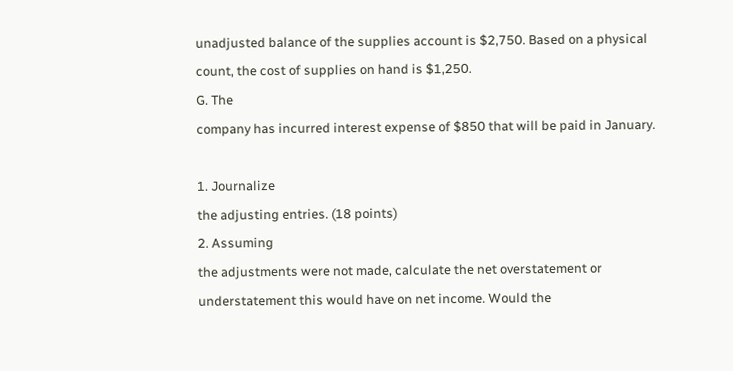unadjusted balance of the supplies account is $2,750. Based on a physical
count, the cost of supplies on hand is $1,250.
G. The
company has incurred interest expense of $850 that will be paid in January.

1. Journalize
the adjusting entries. (18 points)
2. Assuming
the adjustments were not made, calculate the net overstatement or
understatement this would have on net income. Would the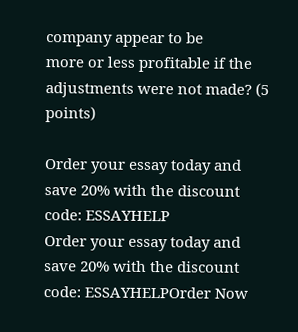company appear to be
more or less profitable if the adjustments were not made? (5 points)

Order your essay today and save 20% with the discount code: ESSAYHELP
Order your essay today and save 20% with the discount code: ESSAYHELPOrder Now